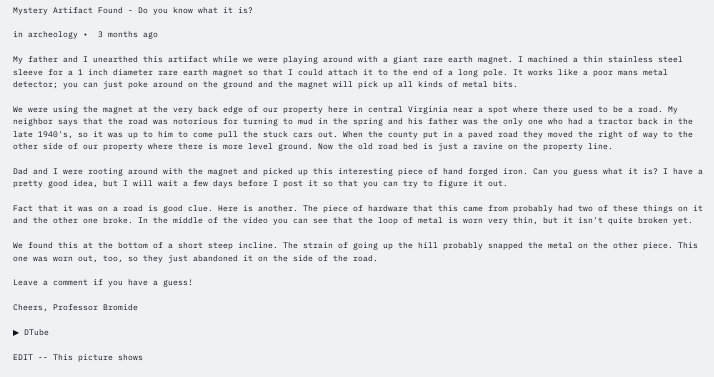Mystery Artifact Found - Do you know what it is?

in archeology •  3 months ago

My father and I unearthed this artifact while we were playing around with a giant rare earth magnet. I machined a thin stainless steel sleeve for a 1 inch diameter rare earth magnet so that I could attach it to the end of a long pole. It works like a poor mans metal detector; you can just poke around on the ground and the magnet will pick up all kinds of metal bits.

We were using the magnet at the very back edge of our property here in central Virginia near a spot where there used to be a road. My neighbor says that the road was notorious for turning to mud in the spring and his father was the only one who had a tractor back in the late 1940's, so it was up to him to come pull the stuck cars out. When the county put in a paved road they moved the right of way to the other side of our property where there is more level ground. Now the old road bed is just a ravine on the property line.

Dad and I were rooting around with the magnet and picked up this interesting piece of hand forged iron. Can you guess what it is? I have a pretty good idea, but I will wait a few days before I post it so that you can try to figure it out.

Fact that it was on a road is good clue. Here is another. The piece of hardware that this came from probably had two of these things on it and the other one broke. In the middle of the video you can see that the loop of metal is worn very thin, but it isn't quite broken yet.

We found this at the bottom of a short steep incline. The strain of going up the hill probably snapped the metal on the other piece. This one was worn out, too, so they just abandoned it on the side of the road.

Leave a comment if you have a guess!

Cheers, Professor Bromide

▶ DTube

EDIT -- This picture shows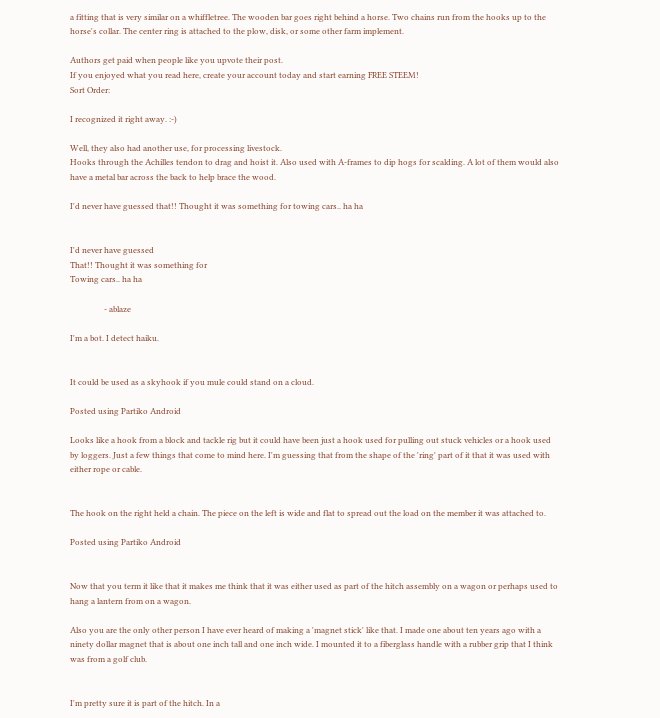a fitting that is very similar on a whiffletree. The wooden bar goes right behind a horse. Two chains run from the hooks up to the horse's collar. The center ring is attached to the plow, disk, or some other farm implement.

Authors get paid when people like you upvote their post.
If you enjoyed what you read here, create your account today and start earning FREE STEEM!
Sort Order:

I recognized it right away. :-)

Well, they also had another use, for processing livestock.
Hooks through the Achilles tendon to drag and hoist it. Also used with A-frames to dip hogs for scalding. A lot of them would also have a metal bar across the back to help brace the wood.

I'd never have guessed that!! Thought it was something for towing cars.. ha ha


I'd never have guessed
That!! Thought it was something for
Towing cars.. ha ha

                 - ablaze

I'm a bot. I detect haiku.


It could be used as a skyhook if you mule could stand on a cloud.

Posted using Partiko Android

Looks like a hook from a block and tackle rig but it could have been just a hook used for pulling out stuck vehicles or a hook used by loggers. Just a few things that come to mind here. I'm guessing that from the shape of the 'ring' part of it that it was used with either rope or cable.


The hook on the right held a chain. The piece on the left is wide and flat to spread out the load on the member it was attached to.

Posted using Partiko Android


Now that you term it like that it makes me think that it was either used as part of the hitch assembly on a wagon or perhaps used to hang a lantern from on a wagon.

Also you are the only other person I have ever heard of making a 'magnet stick' like that. I made one about ten years ago with a ninety dollar magnet that is about one inch tall and one inch wide. I mounted it to a fiberglass handle with a rubber grip that I think was from a golf club.


I'm pretty sure it is part of the hitch. In a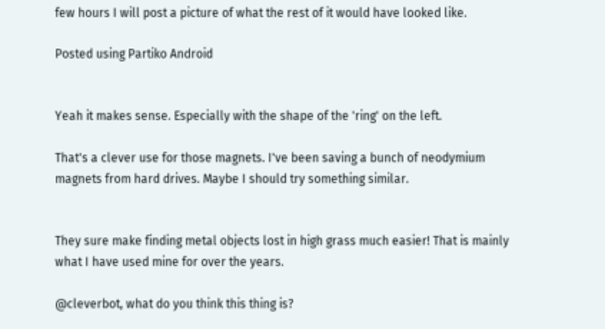few hours I will post a picture of what the rest of it would have looked like.

Posted using Partiko Android


Yeah it makes sense. Especially with the shape of the 'ring' on the left.

That's a clever use for those magnets. I've been saving a bunch of neodymium magnets from hard drives. Maybe I should try something similar.


They sure make finding metal objects lost in high grass much easier! That is mainly what I have used mine for over the years.

@cleverbot, what do you think this thing is?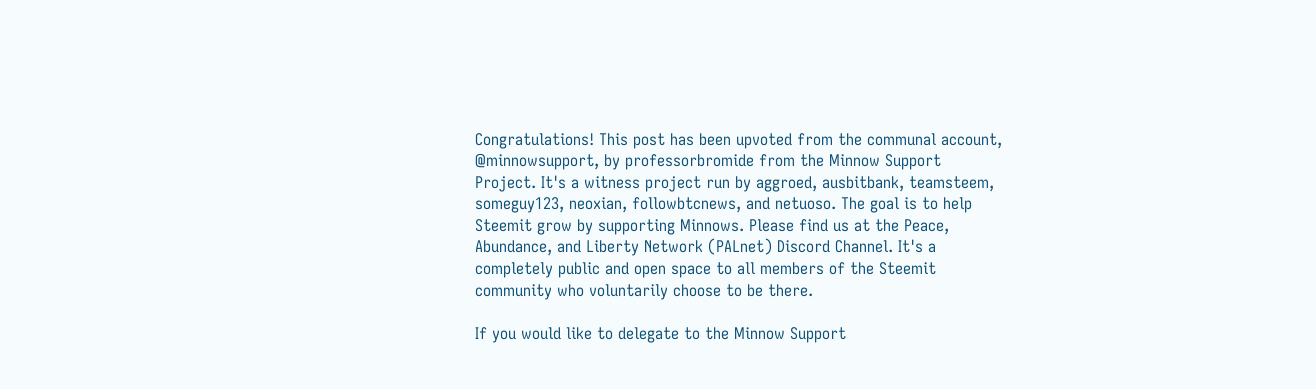Congratulations! This post has been upvoted from the communal account, @minnowsupport, by professorbromide from the Minnow Support Project. It's a witness project run by aggroed, ausbitbank, teamsteem, someguy123, neoxian, followbtcnews, and netuoso. The goal is to help Steemit grow by supporting Minnows. Please find us at the Peace, Abundance, and Liberty Network (PALnet) Discord Channel. It's a completely public and open space to all members of the Steemit community who voluntarily choose to be there.

If you would like to delegate to the Minnow Support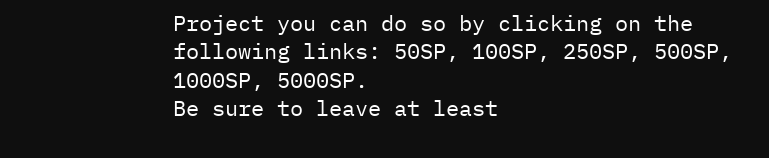Project you can do so by clicking on the following links: 50SP, 100SP, 250SP, 500SP, 1000SP, 5000SP.
Be sure to leave at least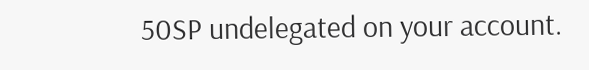50SP undelegated on your account.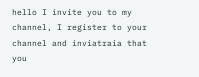hello I invite you to my channel, I register to your channel and inviatraia that you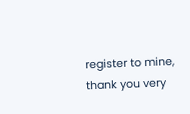register to mine, thank you very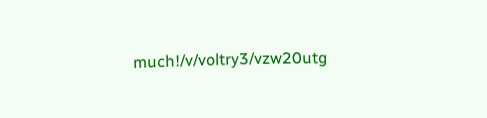much!/v/voltry3/vzw20utg